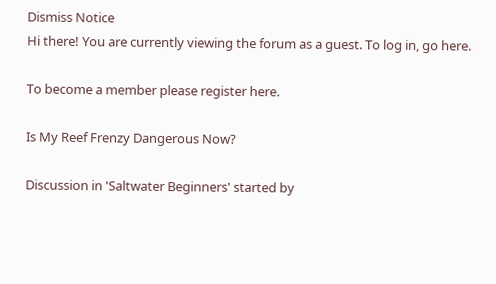Dismiss Notice
Hi there! You are currently viewing the forum as a guest. To log in, go here.

To become a member please register here.

Is My Reef Frenzy Dangerous Now?

Discussion in 'Saltwater Beginners' started by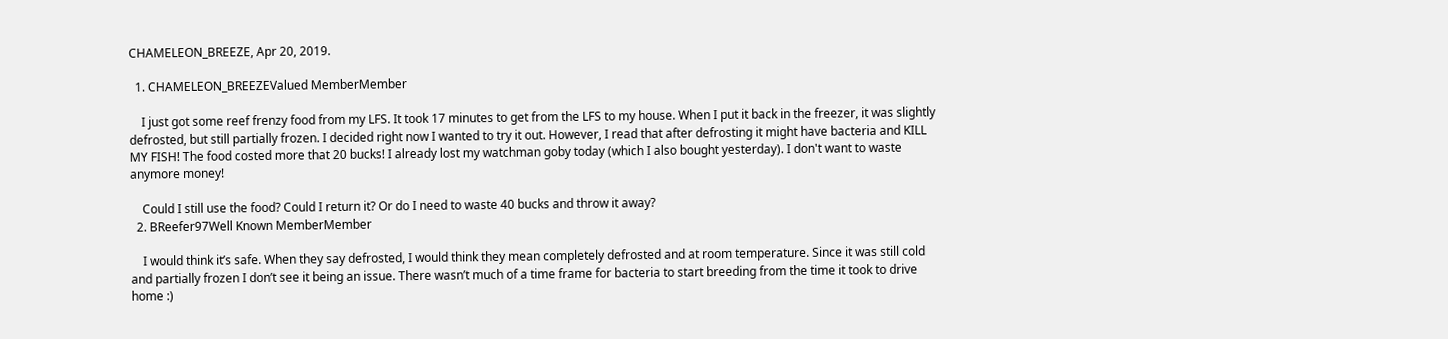CHAMELEON_BREEZE, Apr 20, 2019.

  1. CHAMELEON_BREEZEValued MemberMember

    I just got some reef frenzy food from my LFS. It took 17 minutes to get from the LFS to my house. When I put it back in the freezer, it was slightly defrosted, but still partially frozen. I decided right now I wanted to try it out. However, I read that after defrosting it might have bacteria and KILL MY FISH! The food costed more that 20 bucks! I already lost my watchman goby today (which I also bought yesterday). I don't want to waste anymore money!

    Could I still use the food? Could I return it? Or do I need to waste 40 bucks and throw it away?
  2. BReefer97Well Known MemberMember

    I would think it’s safe. When they say defrosted, I would think they mean completely defrosted and at room temperature. Since it was still cold and partially frozen I don’t see it being an issue. There wasn’t much of a time frame for bacteria to start breeding from the time it took to drive home :)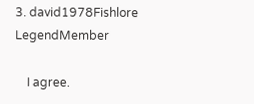3. david1978Fishlore LegendMember

    I agree.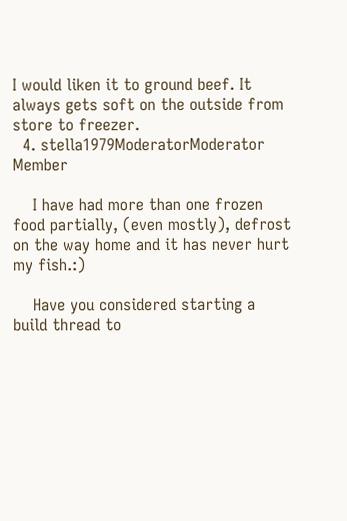I would liken it to ground beef. It always gets soft on the outside from store to freezer.
  4. stella1979ModeratorModerator Member

    I have had more than one frozen food partially, (even mostly), defrost on the way home and it has never hurt my fish.:)

    Have you considered starting a build thread to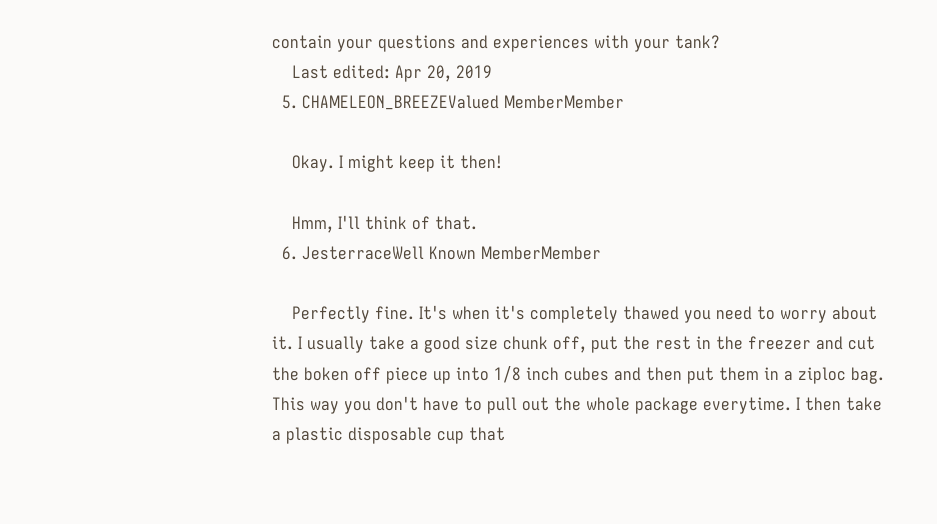contain your questions and experiences with your tank?
    Last edited: Apr 20, 2019
  5. CHAMELEON_BREEZEValued MemberMember

    Okay. I might keep it then!

    Hmm, I'll think of that.
  6. JesterraceWell Known MemberMember

    Perfectly fine. It's when it's completely thawed you need to worry about it. I usually take a good size chunk off, put the rest in the freezer and cut the boken off piece up into 1/8 inch cubes and then put them in a ziploc bag. This way you don't have to pull out the whole package everytime. I then take a plastic disposable cup that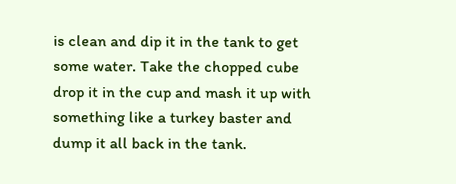is clean and dip it in the tank to get some water. Take the chopped cube drop it in the cup and mash it up with something like a turkey baster and dump it all back in the tank.